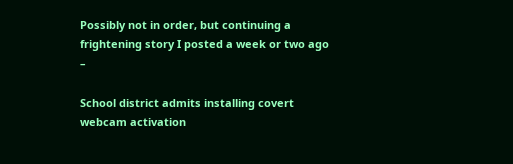Possibly not in order, but continuing a frightening story I posted a week or two ago –

School district admits installing covert webcam activation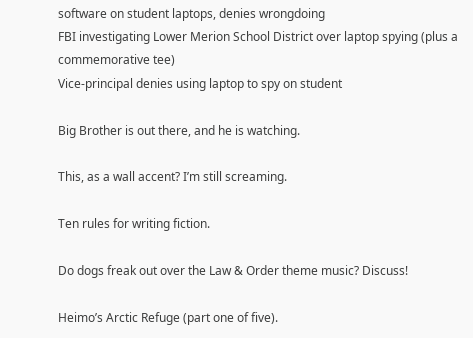software on student laptops, denies wrongdoing
FBI investigating Lower Merion School District over laptop spying (plus a commemorative tee)
Vice-principal denies using laptop to spy on student

Big Brother is out there, and he is watching.

This, as a wall accent? I’m still screaming.

Ten rules for writing fiction.

Do dogs freak out over the Law & Order theme music? Discuss!

Heimo’s Arctic Refuge (part one of five).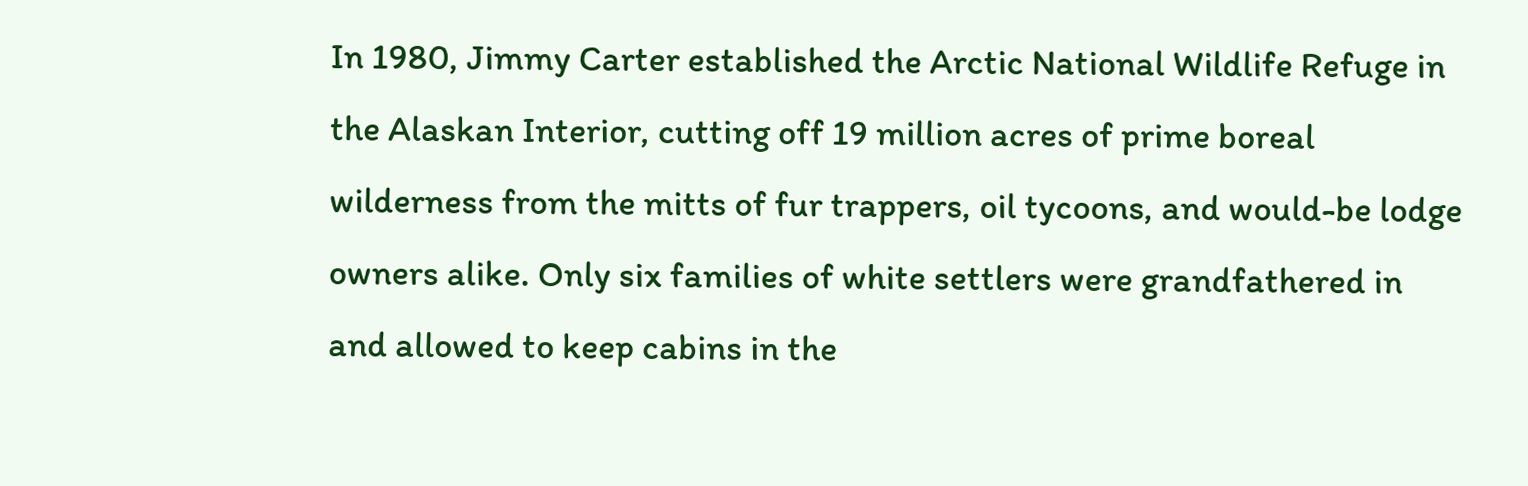In 1980, Jimmy Carter established the Arctic National Wildlife Refuge in the Alaskan Interior, cutting off 19 million acres of prime boreal wilderness from the mitts of fur trappers, oil tycoons, and would-be lodge owners alike. Only six families of white settlers were grandfathered in and allowed to keep cabins in the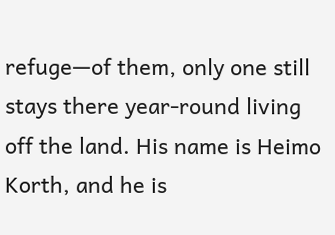refuge—of them, only one still stays there year-round living off the land. His name is Heimo Korth, and he is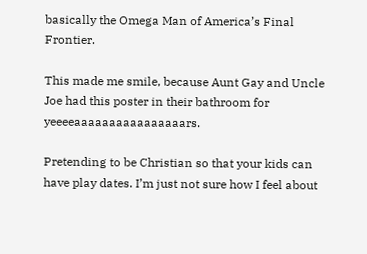basically the Omega Man of America’s Final Frontier.

This made me smile, because Aunt Gay and Uncle Joe had this poster in their bathroom for yeeeeaaaaaaaaaaaaaaaars.

Pretending to be Christian so that your kids can have play dates. I’m just not sure how I feel about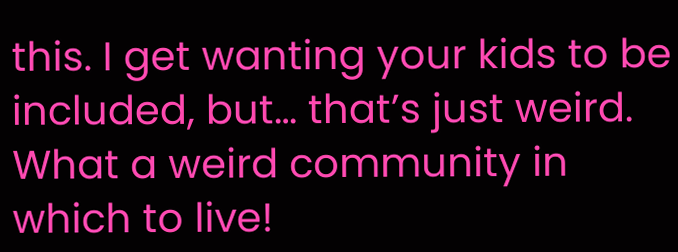this. I get wanting your kids to be included, but… that’s just weird. What a weird community in which to live!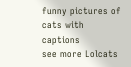funny pictures of cats with captions
see more Lolcats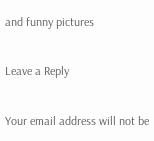and funny pictures

Leave a Reply

Your email address will not be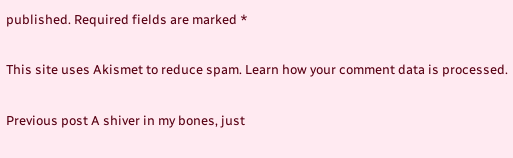published. Required fields are marked *

This site uses Akismet to reduce spam. Learn how your comment data is processed.

Previous post A shiver in my bones, just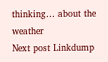thinking… about the weather
Next post Linkdump